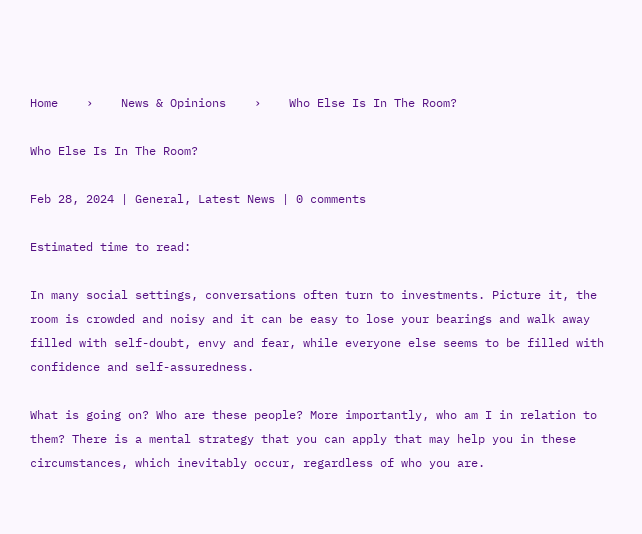Home    ›    News & Opinions    ›    Who Else Is In The Room?

Who Else Is In The Room?

Feb 28, 2024 | General, Latest News | 0 comments

Estimated time to read:

In many social settings, conversations often turn to investments. Picture it, the room is crowded and noisy and it can be easy to lose your bearings and walk away filled with self-doubt, envy and fear, while everyone else seems to be filled with confidence and self-assuredness.

What is going on? Who are these people? More importantly, who am I in relation to them? There is a mental strategy that you can apply that may help you in these circumstances, which inevitably occur, regardless of who you are.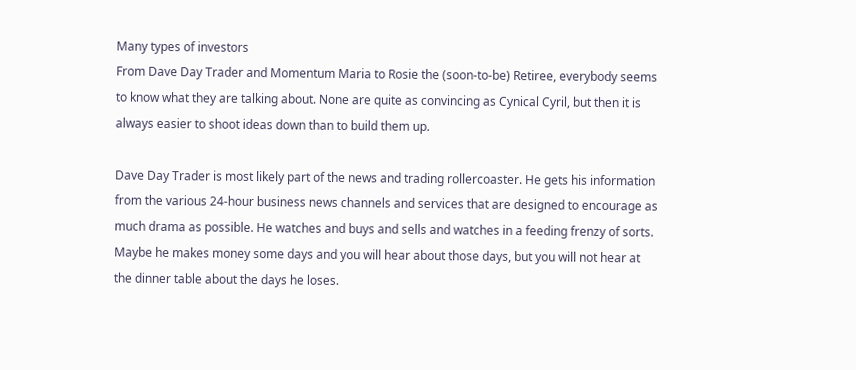Many types of investors
From Dave Day Trader and Momentum Maria to Rosie the (soon-to-be) Retiree, everybody seems to know what they are talking about. None are quite as convincing as Cynical Cyril, but then it is always easier to shoot ideas down than to build them up.

Dave Day Trader is most likely part of the news and trading rollercoaster. He gets his information from the various 24-hour business news channels and services that are designed to encourage as much drama as possible. He watches and buys and sells and watches in a feeding frenzy of sorts. Maybe he makes money some days and you will hear about those days, but you will not hear at the dinner table about the days he loses.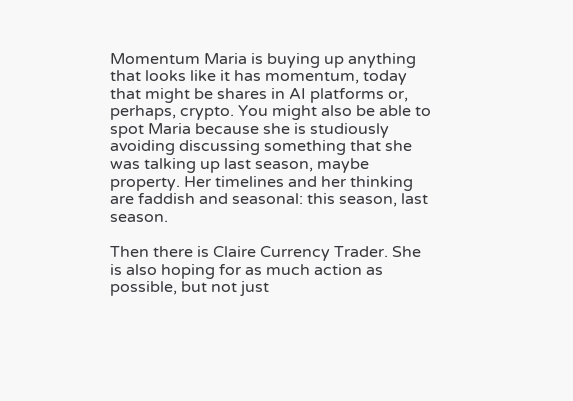Momentum Maria is buying up anything that looks like it has momentum, today that might be shares in AI platforms or, perhaps, crypto. You might also be able to spot Maria because she is studiously avoiding discussing something that she was talking up last season, maybe property. Her timelines and her thinking are faddish and seasonal: this season, last season.

Then there is Claire Currency Trader. She is also hoping for as much action as possible, but not just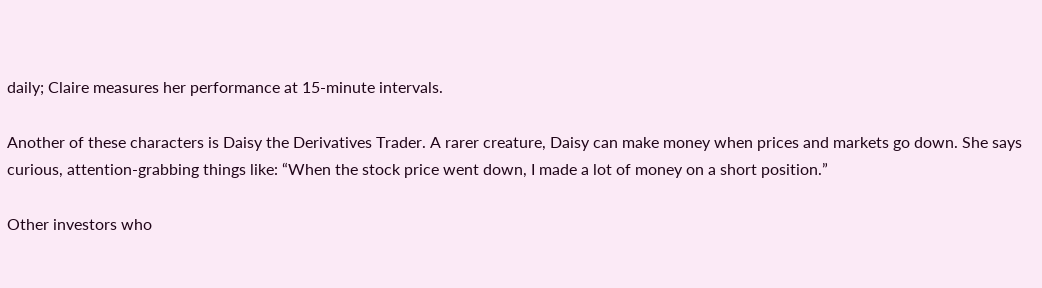daily; Claire measures her performance at 15-minute intervals.

Another of these characters is Daisy the Derivatives Trader. A rarer creature, Daisy can make money when prices and markets go down. She says curious, attention-grabbing things like: “When the stock price went down, I made a lot of money on a short position.”

Other investors who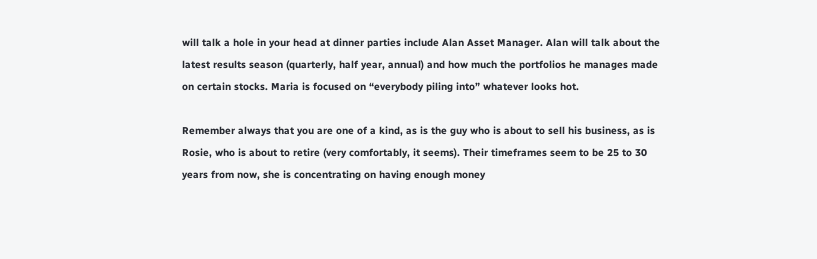will talk a hole in your head at dinner parties include Alan Asset Manager. Alan will talk about the latest results season (quarterly, half year, annual) and how much the portfolios he manages made on certain stocks. Maria is focused on “everybody piling into” whatever looks hot.

Remember always that you are one of a kind, as is the guy who is about to sell his business, as is Rosie, who is about to retire (very comfortably, it seems). Their timeframes seem to be 25 to 30 years from now, she is concentrating on having enough money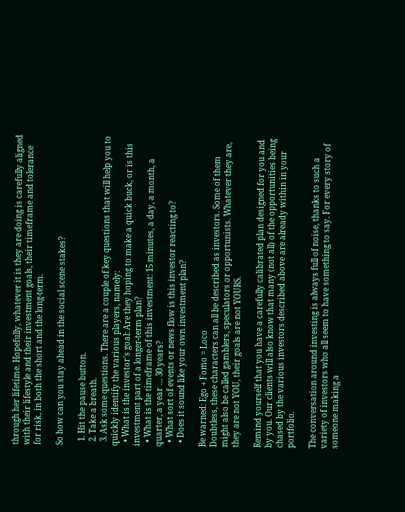through her lifetime. Hopefully, whatever it is they are doing is carefully aligned with their lifestyle and their investment goals, their timeframe and tolerance for risk, in both the short and the long-term.

So how can you stay ahead in the social scene stakes?

  1. Hit the pause button.
  2. Take a breath.
  3. Ask some questions. There are a couple of key questions that will help you to quickly identify the various players, namely:
  • What is the investor’s goal: Are they hoping to make a quick buck, or is this investment part of a longer-term plan?
  • What is the timeframe of this investment: 15 minutes, a day, a month, a quarter, a year … 30 years?
  • What sort of events or news flow is this investor reacting to?
  • Does it sound like your own investment plan?

Be warned: Ego + Fomo = Loco
Doubtless, these characters can all be described as investors. Some of them might also be called gamblers, speculators or opportunists. Whatever they are, they are not YOU, their goals are not YOURS.

Remind yourself that you have a carefully calibrated plan designed for you and by you. Our clients will also know that many (not all) of the opportunities being chased by the various investors described above are already within in your portfolio.

The conversation around investing is always full of noise, thanks to such a variety of investors who all seem to have something to say. For every story of someone making a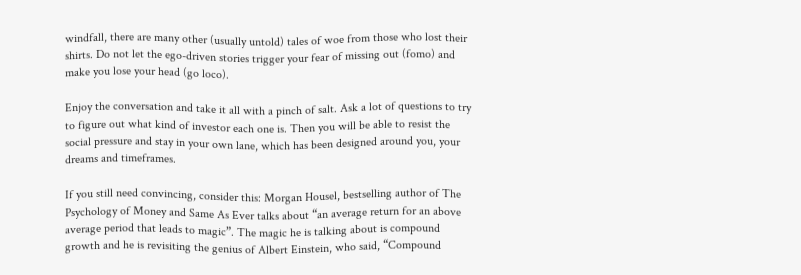windfall, there are many other (usually untold) tales of woe from those who lost their shirts. Do not let the ego-driven stories trigger your fear of missing out (fomo) and make you lose your head (go loco).

Enjoy the conversation and take it all with a pinch of salt. Ask a lot of questions to try to figure out what kind of investor each one is. Then you will be able to resist the social pressure and stay in your own lane, which has been designed around you, your dreams and timeframes.

If you still need convincing, consider this: Morgan Housel, bestselling author of The Psychology of Money and Same As Ever talks about “an average return for an above average period that leads to magic”. The magic he is talking about is compound growth and he is revisiting the genius of Albert Einstein, who said, “Compound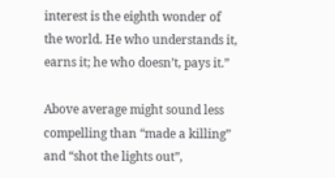interest is the eighth wonder of the world. He who understands it, earns it; he who doesn’t, pays it.”

Above average might sound less compelling than “made a killing” and “shot the lights out”,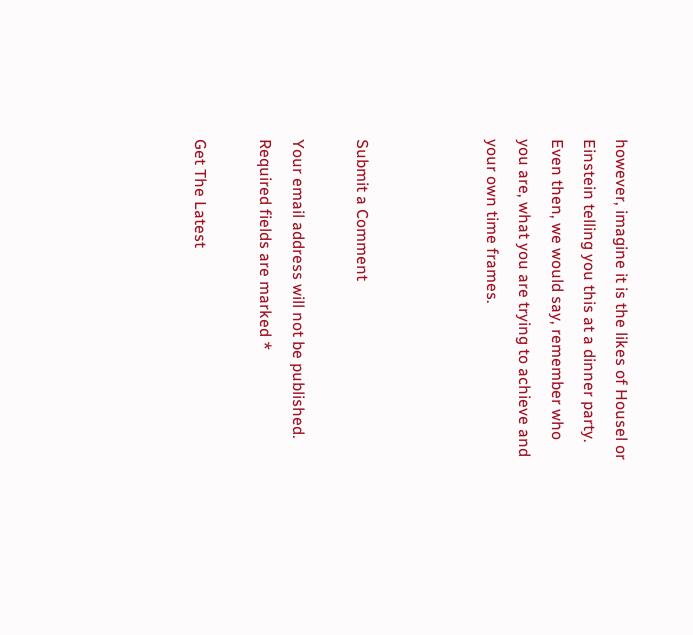however, imagine it is the likes of Housel or Einstein telling you this at a dinner party. Even then, we would say, remember who you are, what you are trying to achieve and your own time frames.



Submit a Comment

Your email address will not be published. Required fields are marked *

Get The Latest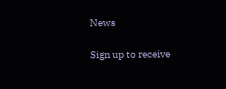News

Sign up to receive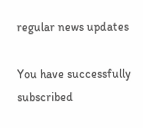regular news updates

You have successfully subscribed